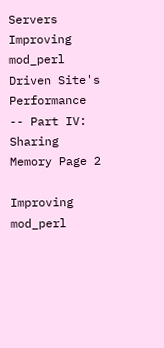Servers Improving mod_perl Driven Site's Performance -- Part IV: Sharing Memory Page 2

Improving mod_perl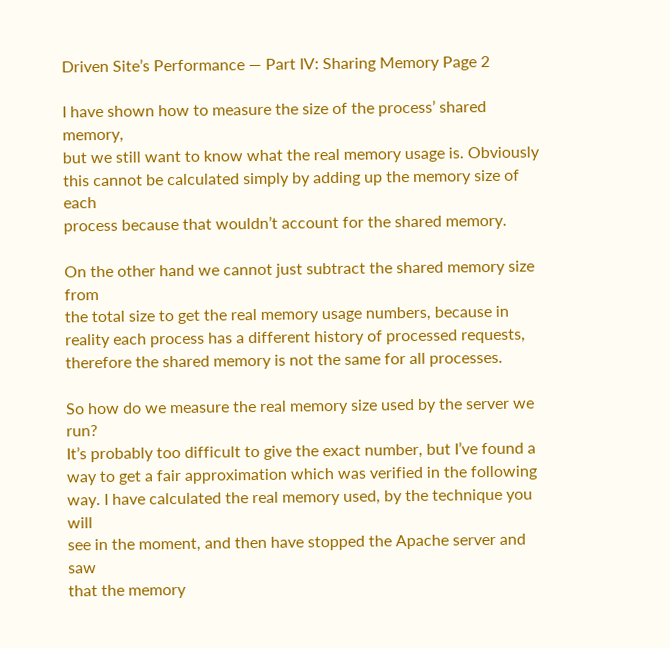Driven Site’s Performance — Part IV: Sharing Memory Page 2

I have shown how to measure the size of the process’ shared memory,
but we still want to know what the real memory usage is. Obviously
this cannot be calculated simply by adding up the memory size of each
process because that wouldn’t account for the shared memory.

On the other hand we cannot just subtract the shared memory size from
the total size to get the real memory usage numbers, because in
reality each process has a different history of processed requests,
therefore the shared memory is not the same for all processes.

So how do we measure the real memory size used by the server we run?
It’s probably too difficult to give the exact number, but I’ve found a
way to get a fair approximation which was verified in the following
way. I have calculated the real memory used, by the technique you will
see in the moment, and then have stopped the Apache server and saw
that the memory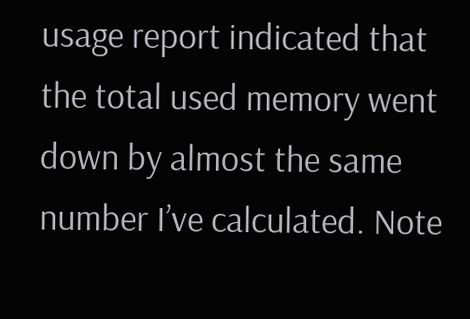usage report indicated that the total used memory went
down by almost the same number I’ve calculated. Note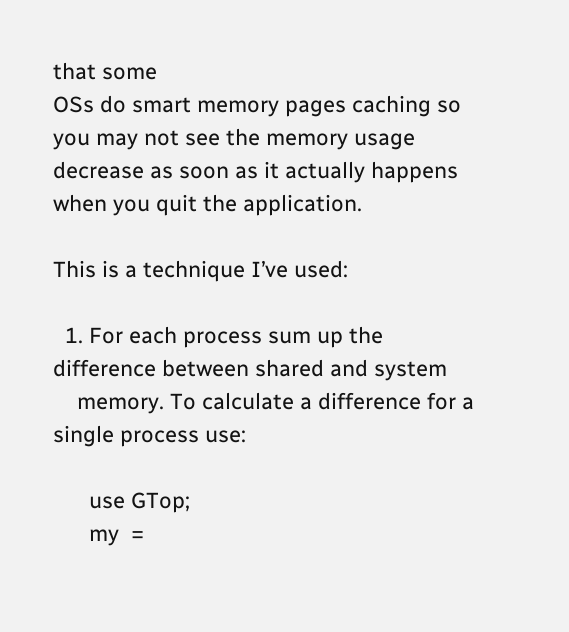that some
OSs do smart memory pages caching so you may not see the memory usage
decrease as soon as it actually happens when you quit the application.

This is a technique I’ve used:

  1. For each process sum up the difference between shared and system
    memory. To calculate a difference for a single process use:

      use GTop;
      my  =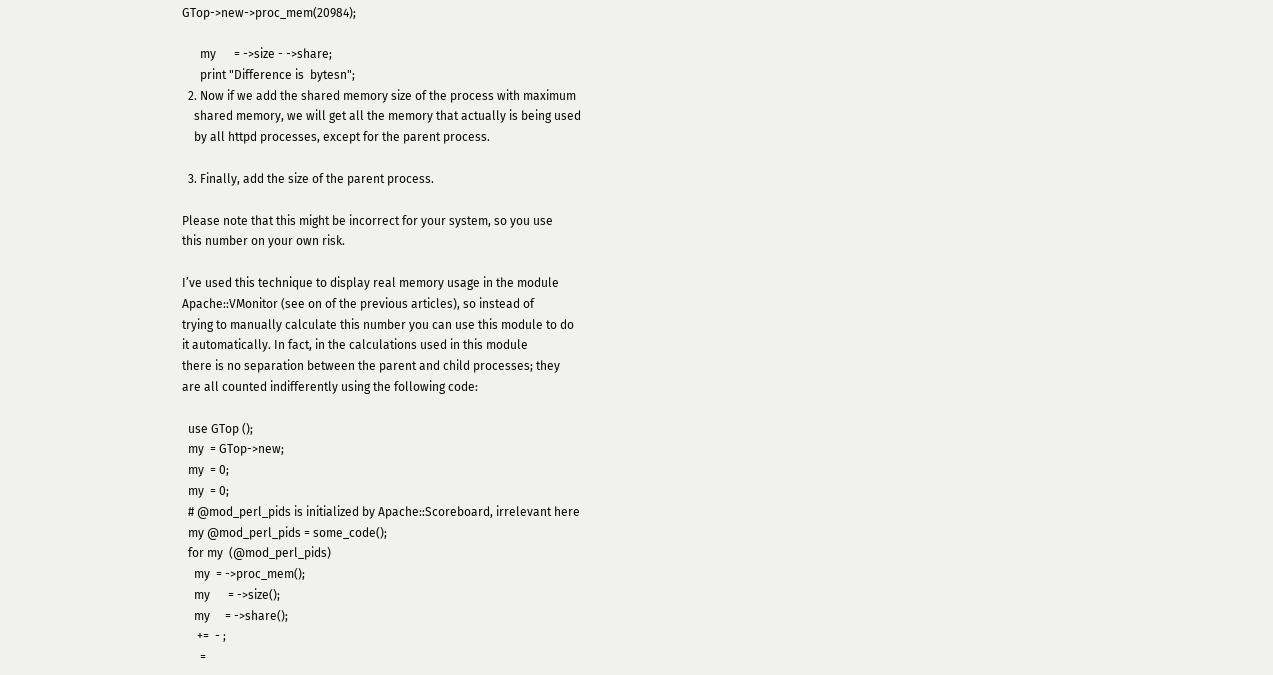GTop->new->proc_mem(20984);

      my      = ->size - ->share;
      print "Difference is  bytesn";
  2. Now if we add the shared memory size of the process with maximum
    shared memory, we will get all the memory that actually is being used
    by all httpd processes, except for the parent process.

  3. Finally, add the size of the parent process.

Please note that this might be incorrect for your system, so you use
this number on your own risk.

I’ve used this technique to display real memory usage in the module
Apache::VMonitor (see on of the previous articles), so instead of
trying to manually calculate this number you can use this module to do
it automatically. In fact, in the calculations used in this module
there is no separation between the parent and child processes; they
are all counted indifferently using the following code:

  use GTop ();
  my  = GTop->new;
  my  = 0;
  my  = 0;
  # @mod_perl_pids is initialized by Apache::Scoreboard, irrelevant here
  my @mod_perl_pids = some_code();
  for my  (@mod_perl_pids)
    my  = ->proc_mem();
    my      = ->size();
    my     = ->share();
     +=  - ;
      =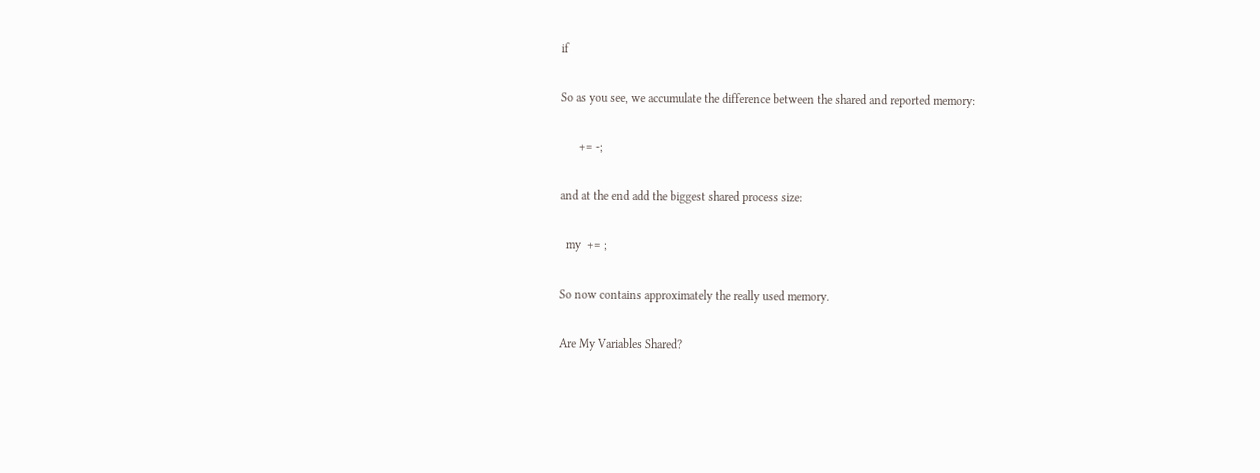if

So as you see, we accumulate the difference between the shared and reported memory:

      += -;

and at the end add the biggest shared process size:

  my  += ;

So now contains approximately the really used memory.

Are My Variables Shared?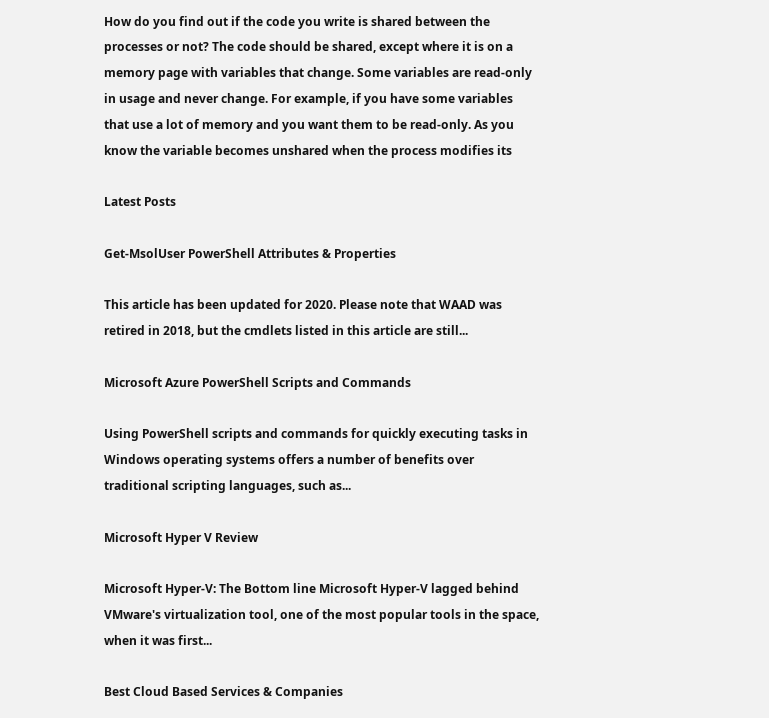How do you find out if the code you write is shared between the
processes or not? The code should be shared, except where it is on a
memory page with variables that change. Some variables are read-only
in usage and never change. For example, if you have some variables
that use a lot of memory and you want them to be read-only. As you
know the variable becomes unshared when the process modifies its

Latest Posts

Get-MsolUser PowerShell Attributes & Properties

This article has been updated for 2020. Please note that WAAD was retired in 2018, but the cmdlets listed in this article are still...

Microsoft Azure PowerShell Scripts and Commands

Using PowerShell scripts and commands for quickly executing tasks in Windows operating systems offers a number of benefits over traditional scripting languages, such as...

Microsoft Hyper V Review

Microsoft Hyper-V: The Bottom line Microsoft Hyper-V lagged behind VMware's virtualization tool, one of the most popular tools in the space, when it was first...

Best Cloud Based Services & Companies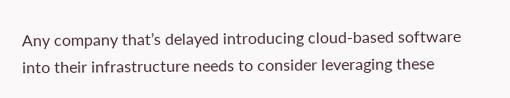Any company that’s delayed introducing cloud-based software into their infrastructure needs to consider leveraging these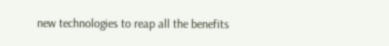new technologies to reap all the benefits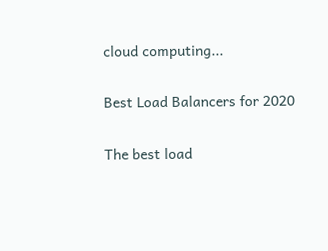cloud computing...

Best Load Balancers for 2020

The best load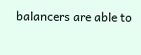balancers are able to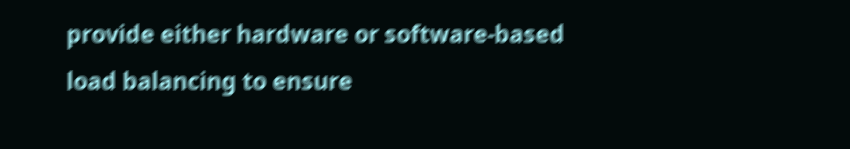provide either hardware or software-based load balancing to ensure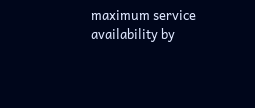maximum service availability by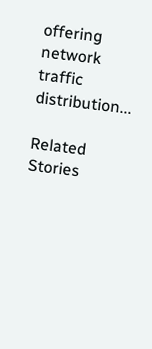offering network traffic distribution...

Related Stories